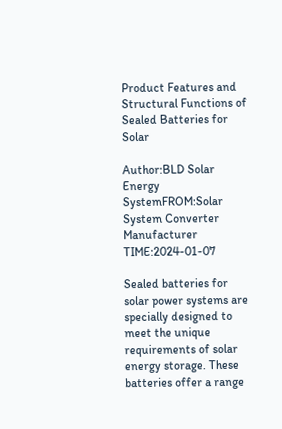Product Features and Structural Functions of Sealed Batteries for Solar

Author:BLD Solar Energy SystemFROM:Solar System Converter Manufacturer TIME:2024-01-07

Sealed batteries for solar power systems are specially designed to meet the unique requirements of solar energy storage. These batteries offer a range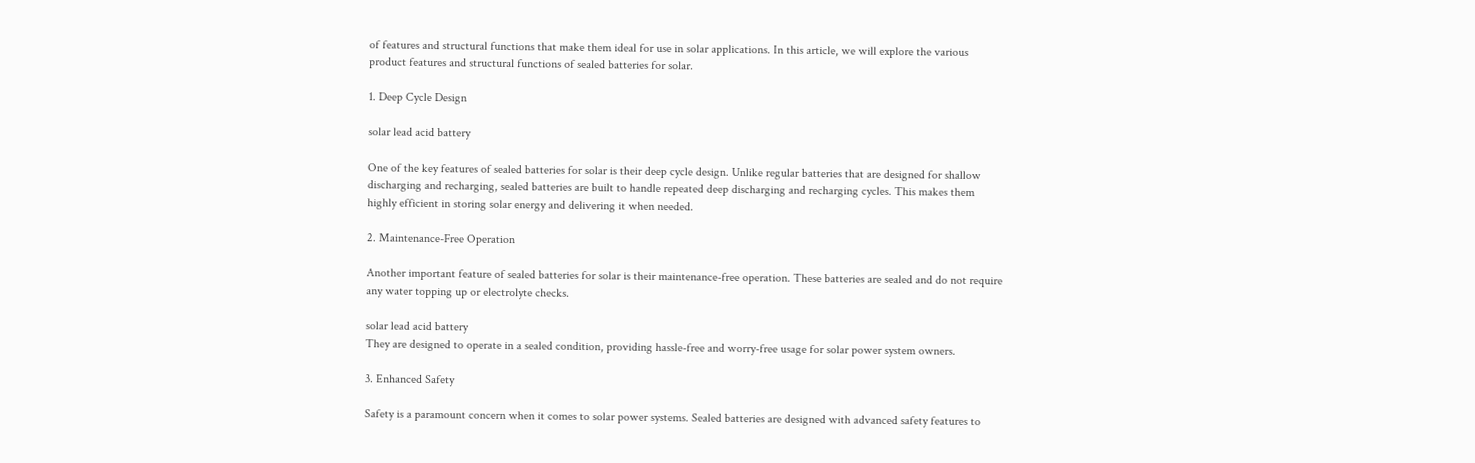of features and structural functions that make them ideal for use in solar applications. In this article, we will explore the various product features and structural functions of sealed batteries for solar.

1. Deep Cycle Design

solar lead acid battery

One of the key features of sealed batteries for solar is their deep cycle design. Unlike regular batteries that are designed for shallow discharging and recharging, sealed batteries are built to handle repeated deep discharging and recharging cycles. This makes them highly efficient in storing solar energy and delivering it when needed.

2. Maintenance-Free Operation

Another important feature of sealed batteries for solar is their maintenance-free operation. These batteries are sealed and do not require any water topping up or electrolyte checks.

solar lead acid battery
They are designed to operate in a sealed condition, providing hassle-free and worry-free usage for solar power system owners.

3. Enhanced Safety

Safety is a paramount concern when it comes to solar power systems. Sealed batteries are designed with advanced safety features to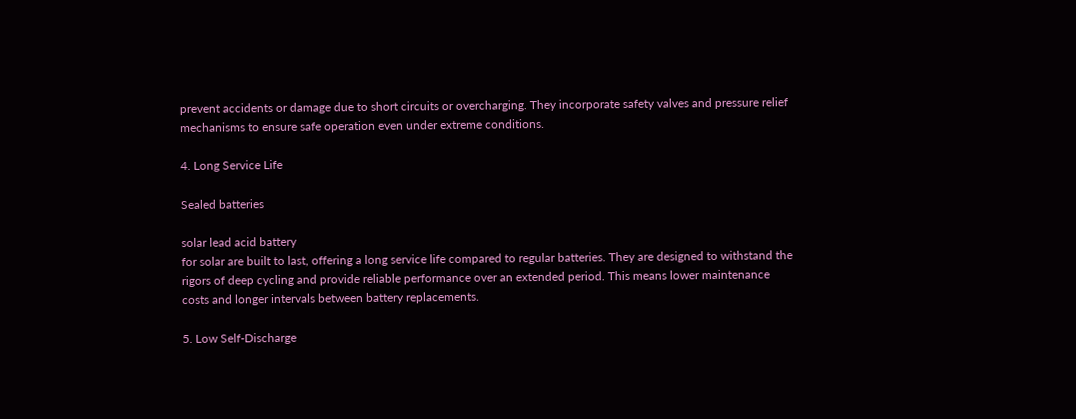prevent accidents or damage due to short circuits or overcharging. They incorporate safety valves and pressure relief mechanisms to ensure safe operation even under extreme conditions.

4. Long Service Life

Sealed batteries

solar lead acid battery
for solar are built to last, offering a long service life compared to regular batteries. They are designed to withstand the rigors of deep cycling and provide reliable performance over an extended period. This means lower maintenance costs and longer intervals between battery replacements.

5. Low Self-Discharge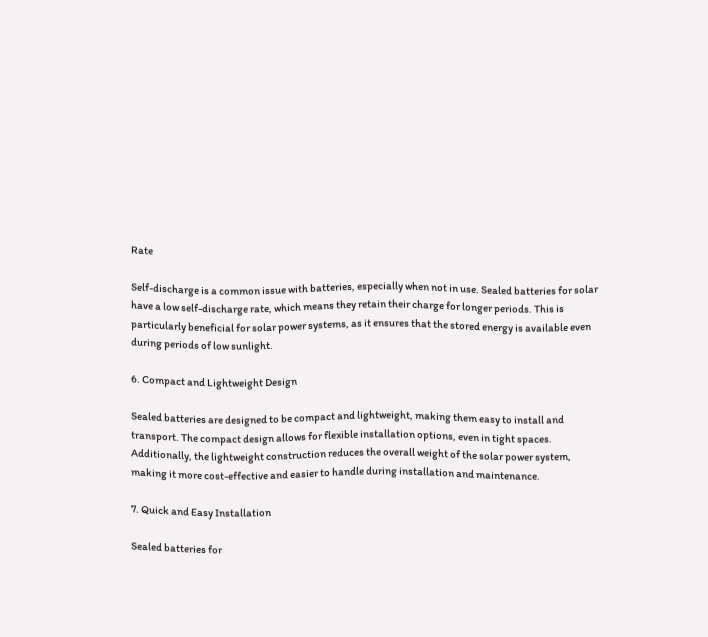Rate

Self-discharge is a common issue with batteries, especially when not in use. Sealed batteries for solar have a low self-discharge rate, which means they retain their charge for longer periods. This is particularly beneficial for solar power systems, as it ensures that the stored energy is available even during periods of low sunlight.

6. Compact and Lightweight Design

Sealed batteries are designed to be compact and lightweight, making them easy to install and transport. The compact design allows for flexible installation options, even in tight spaces. Additionally, the lightweight construction reduces the overall weight of the solar power system, making it more cost-effective and easier to handle during installation and maintenance.

7. Quick and Easy Installation

Sealed batteries for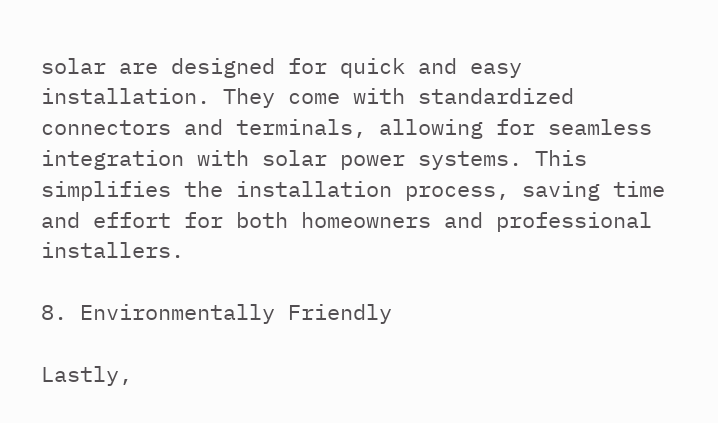solar are designed for quick and easy installation. They come with standardized connectors and terminals, allowing for seamless integration with solar power systems. This simplifies the installation process, saving time and effort for both homeowners and professional installers.

8. Environmentally Friendly

Lastly,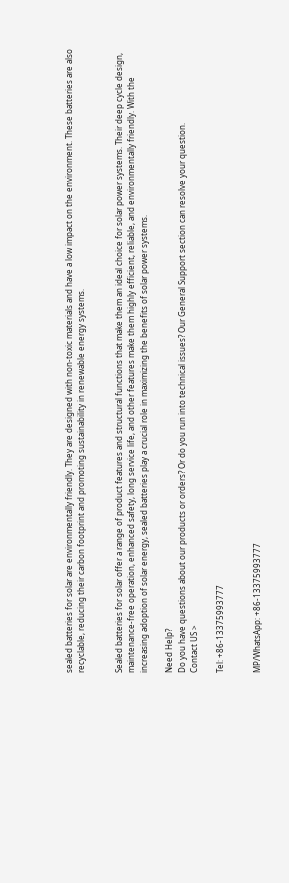sealed batteries for solar are environmentally friendly. They are designed with non-toxic materials and have a low impact on the environment. These batteries are also recyclable, reducing their carbon footprint and promoting sustainability in renewable energy systems.


Sealed batteries for solar offer a range of product features and structural functions that make them an ideal choice for solar power systems. Their deep cycle design, maintenance-free operation, enhanced safety, long service life, and other features make them highly efficient, reliable, and environmentally friendly. With the increasing adoption of solar energy, sealed batteries play a crucial role in maximizing the benefits of solar power systems.

Need Help?
Do you have questions about our products or orders? Or do you run into technical issues? Our General Support section can resolve your question.
Contact US >

Tel: +86-13375993777


MP/WhatsApp: +86-13375993777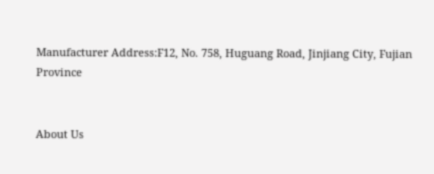Manufacturer Address:F12, No. 758, Huguang Road, Jinjiang City, Fujian Province


About Us